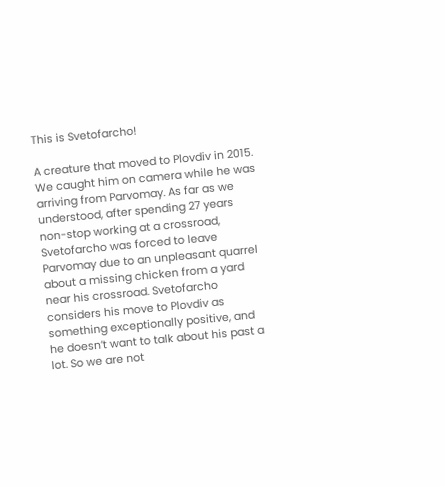This is Svetofarcho!

A creature that moved to Plovdiv in 2015. We caught him on camera while he was arriving from Parvomay. As far as we understood, after spending 27 years non-stop working at a crossroad, Svetofarcho was forced to leave Parvomay due to an unpleasant quarrel about a missing chicken from a yard near his crossroad. Svetofarcho considers his move to Plovdiv as something exceptionally positive, and he doesn’t want to talk about his past a lot. So we are not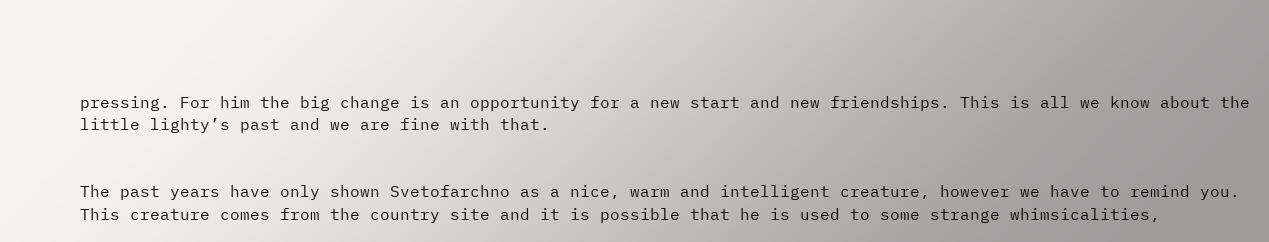pressing. For him the big change is an opportunity for a new start and new friendships. This is all we know about the little lighty’s past and we are fine with that.


The past years have only shown Svetofarchno as a nice, warm and intelligent creature, however we have to remind you.
This creature comes from the country site and it is possible that he is used to some strange whimsicalities,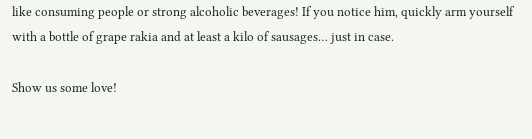like consuming people or strong alcoholic beverages! If you notice him, quickly arm yourself with a bottle of grape rakia and at least a kilo of sausages… just in case.

Show us some love!